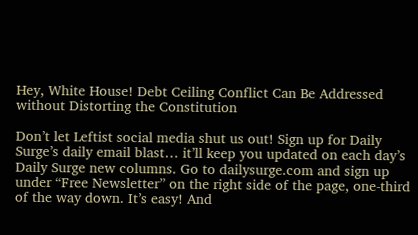Hey, White House! Debt Ceiling Conflict Can Be Addressed without Distorting the Constitution

Don’t let Leftist social media shut us out! Sign up for Daily Surge’s daily email blast… it’ll keep you updated on each day’s Daily Surge new columns. Go to dailysurge.com and sign up under “Free Newsletter” on the right side of the page, one-third of the way down. It’s easy! And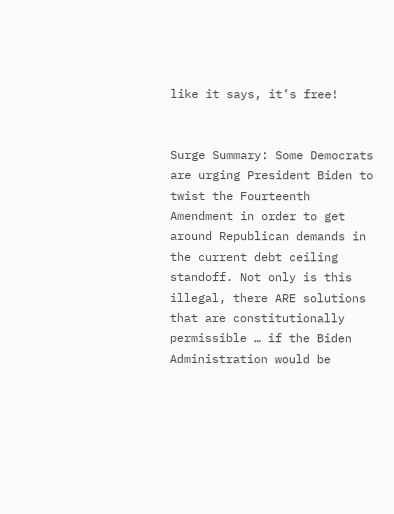like it says, it’s free!


Surge Summary: Some Democrats are urging President Biden to twist the Fourteenth Amendment in order to get around Republican demands in the current debt ceiling standoff. Not only is this illegal, there ARE solutions that are constitutionally permissible … if the Biden Administration would be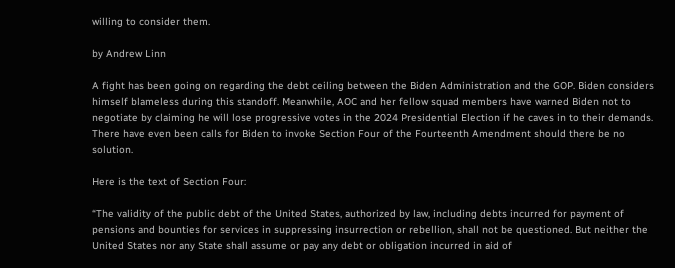willing to consider them.

by Andrew Linn

A fight has been going on regarding the debt ceiling between the Biden Administration and the GOP. Biden considers himself blameless during this standoff. Meanwhile, AOC and her fellow squad members have warned Biden not to negotiate by claiming he will lose progressive votes in the 2024 Presidential Election if he caves in to their demands. There have even been calls for Biden to invoke Section Four of the Fourteenth Amendment should there be no solution.

Here is the text of Section Four:

“The validity of the public debt of the United States, authorized by law, including debts incurred for payment of pensions and bounties for services in suppressing insurrection or rebellion, shall not be questioned. But neither the United States nor any State shall assume or pay any debt or obligation incurred in aid of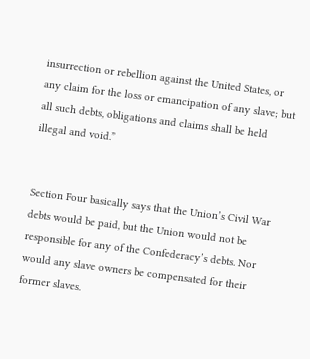insurrection or rebellion against the United States, or any claim for the loss or emancipation of any slave; but all such debts, obligations and claims shall be held illegal and void.”


Section Four basically says that the Union’s Civil War debts would be paid, but the Union would not be responsible for any of the Confederacy’s debts. Nor would any slave owners be compensated for their former slaves.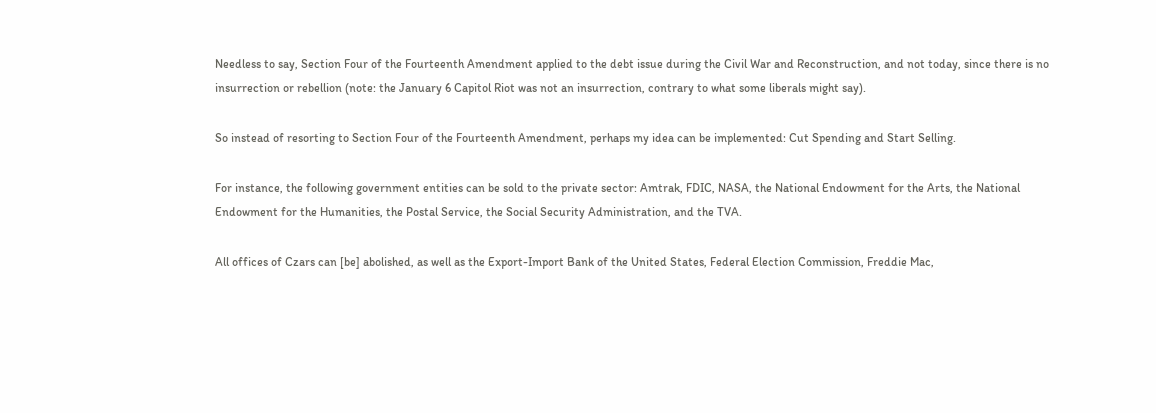Needless to say, Section Four of the Fourteenth Amendment applied to the debt issue during the Civil War and Reconstruction, and not today, since there is no insurrection or rebellion (note: the January 6 Capitol Riot was not an insurrection, contrary to what some liberals might say).

So instead of resorting to Section Four of the Fourteenth Amendment, perhaps my idea can be implemented: Cut Spending and Start Selling.

For instance, the following government entities can be sold to the private sector: Amtrak, FDIC, NASA, the National Endowment for the Arts, the National Endowment for the Humanities, the Postal Service, the Social Security Administration, and the TVA.

All offices of Czars can [be] abolished, as well as the Export-Import Bank of the United States, Federal Election Commission, Freddie Mac,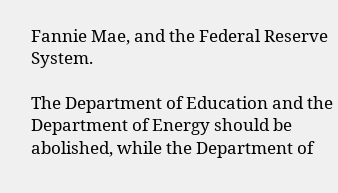Fannie Mae, and the Federal Reserve System.

The Department of Education and the Department of Energy should be abolished, while the Department of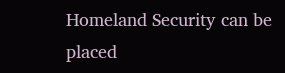Homeland Security can be placed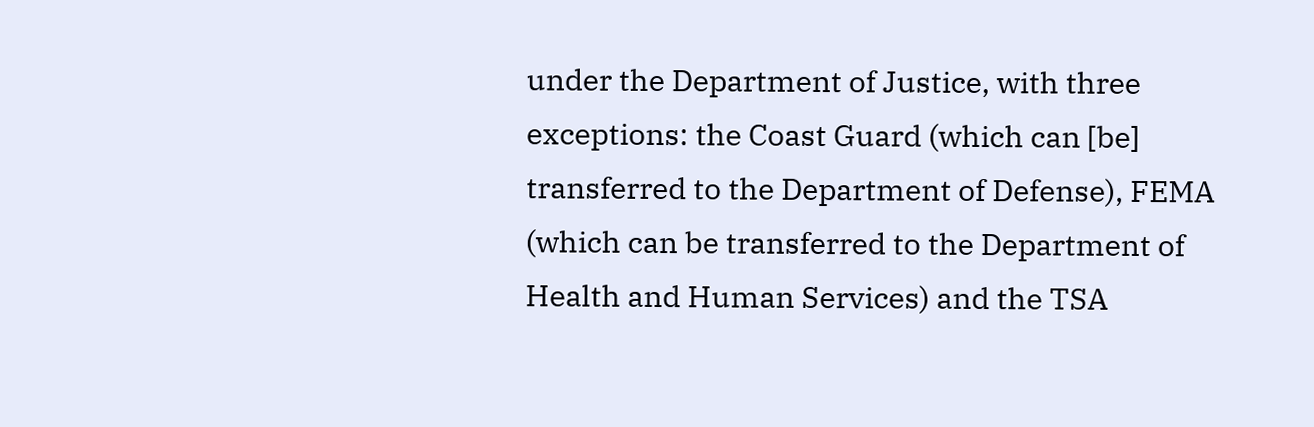under the Department of Justice, with three exceptions: the Coast Guard (which can [be] transferred to the Department of Defense), FEMA (which can be transferred to the Department of Health and Human Services) and the TSA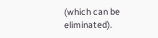(which can be eliminated).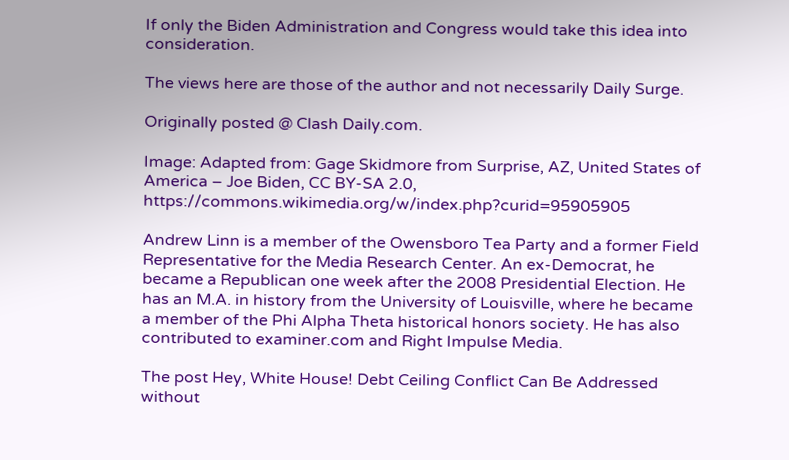If only the Biden Administration and Congress would take this idea into consideration.

The views here are those of the author and not necessarily Daily Surge.

Originally posted @ Clash Daily.com.

Image: Adapted from: Gage Skidmore from Surprise, AZ, United States of America – Joe Biden, CC BY-SA 2.0, https://commons.wikimedia.org/w/index.php?curid=95905905

Andrew Linn is a member of the Owensboro Tea Party and a former Field Representative for the Media Research Center. An ex-Democrat, he became a Republican one week after the 2008 Presidential Election. He has an M.A. in history from the University of Louisville, where he became a member of the Phi Alpha Theta historical honors society. He has also contributed to examiner.com and Right Impulse Media.

The post Hey, White House! Debt Ceiling Conflict Can Be Addressed without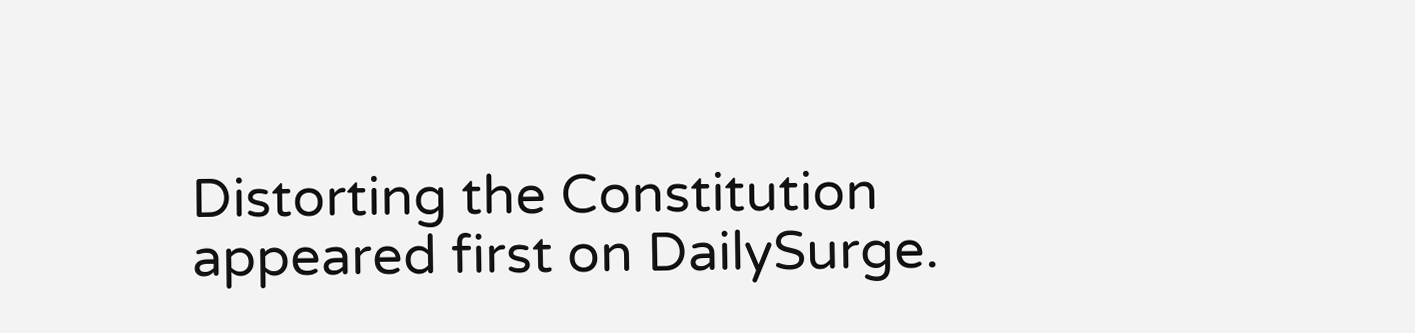Distorting the Constitution appeared first on DailySurge.